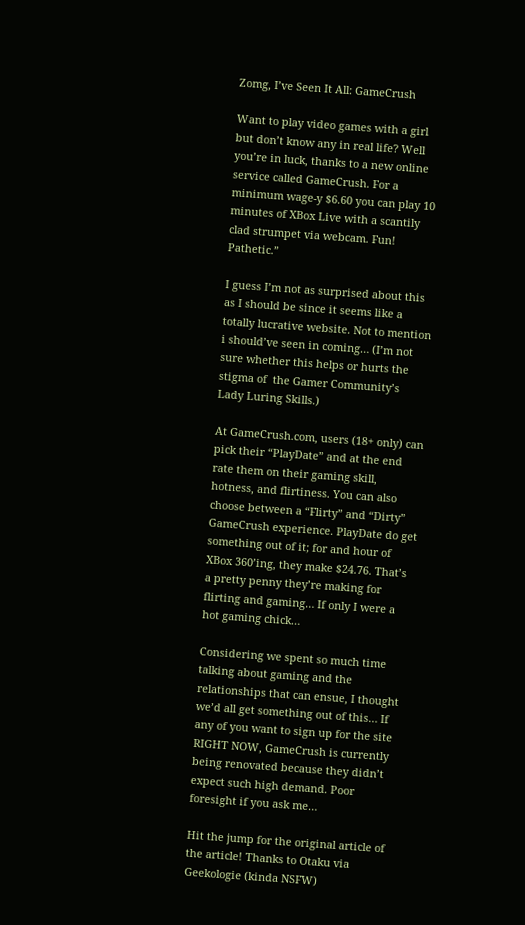Zomg, I’ve Seen It All: GameCrush

Want to play video games with a girl but don’t know any in real life? Well you’re in luck, thanks to a new online service called GameCrush. For a minimum wage-y $6.60 you can play 10 minutes of XBox Live with a scantily clad strumpet via webcam. Fun! Pathetic.”

I guess I’m not as surprised about this as I should be since it seems like a totally lucrative website. Not to mention i should’ve seen in coming… (I’m not sure whether this helps or hurts the stigma of  the Gamer Community’s Lady Luring Skills.)

At GameCrush.com, users (18+ only) can pick their “PlayDate” and at the end rate them on their gaming skill, hotness, and flirtiness. You can also choose between a “Flirty” and “Dirty” GameCrush experience. PlayDate do get something out of it; for and hour of XBox 360’ing, they make $24.76. That’s a pretty penny they’re making for flirting and gaming… If only I were a hot gaming chick…

Considering we spent so much time talking about gaming and the relationships that can ensue, I thought we’d all get something out of this… If any of you want to sign up for the site RIGHT NOW, GameCrush is currently being renovated because they didn’t expect such high demand. Poor foresight if you ask me…

Hit the jump for the original article of the article! Thanks to Otaku via Geekologie (kinda NSFW)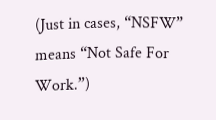(Just in cases, “NSFW” means “Not Safe For Work.”)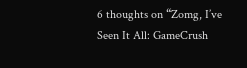6 thoughts on “Zomg, I’ve Seen It All: GameCrush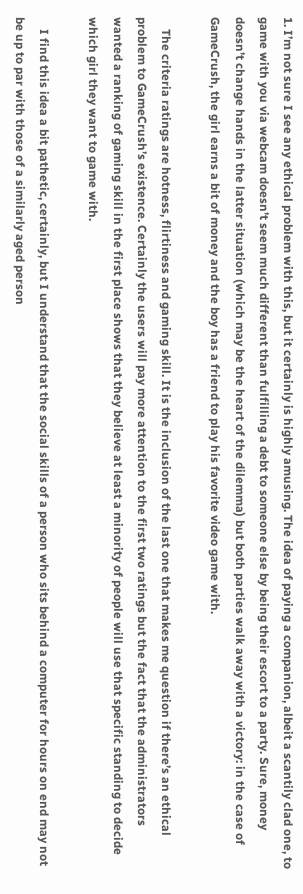1. I’m not sure I see any ethical problem with this, but it certainly is highly amusing. The idea of paying a companion, albeit a scantily clad one, to game with you via webcam doesn’t seem much different than fulfilling a debt to someone else by being their escort to a party. Sure, money doesn’t change hands in the latter situation (which may be the heart of the dilemma) but both parties walk away with a victory: in the case of GameCrush, the girl earns a bit of money and the boy has a friend to play his favorite video game with.

    The criteria ratings are hotness, flirtiness and gaming skill. It is the inclusion of the last one that makes me question if there’s an ethical problem to GameCrush’s existence. Certainly the users will pay more attention to the first two ratings but the fact that the administrators wanted a ranking of gaming skill in the first place shows that they believe at least a minority of people will use that specific standing to decide which girl they want to game with.

    I find this idea a bit pathetic, certainly, but I understand that the social skills of a person who sits behind a computer for hours on end may not be up to par with those of a similarly aged person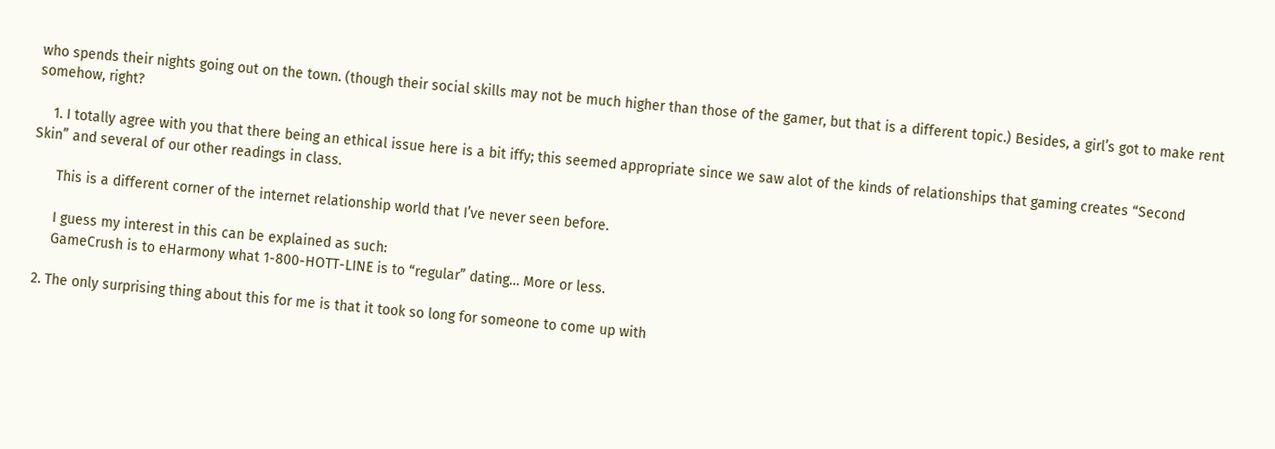who spends their nights going out on the town. (though their social skills may not be much higher than those of the gamer, but that is a different topic.) Besides, a girl’s got to make rent somehow, right?

    1. I totally agree with you that there being an ethical issue here is a bit iffy; this seemed appropriate since we saw alot of the kinds of relationships that gaming creates “Second Skin” and several of our other readings in class.

      This is a different corner of the internet relationship world that I’ve never seen before.

      I guess my interest in this can be explained as such:
      GameCrush is to eHarmony what 1-800-HOTT-LINE is to “regular” dating… More or less.

  2. The only surprising thing about this for me is that it took so long for someone to come up with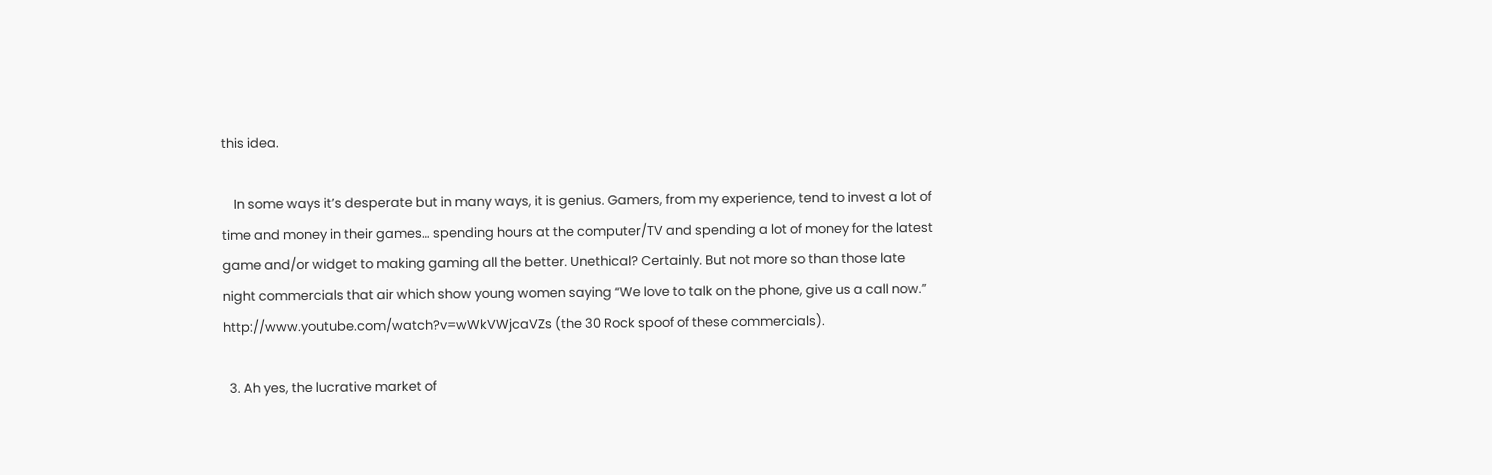this idea.

    In some ways it’s desperate but in many ways, it is genius. Gamers, from my experience, tend to invest a lot of time and money in their games… spending hours at the computer/TV and spending a lot of money for the latest game and/or widget to making gaming all the better. Unethical? Certainly. But not more so than those late night commercials that air which show young women saying “We love to talk on the phone, give us a call now.” http://www.youtube.com/watch?v=wWkVWjcaVZs (the 30 Rock spoof of these commercials).

  3. Ah yes, the lucrative market of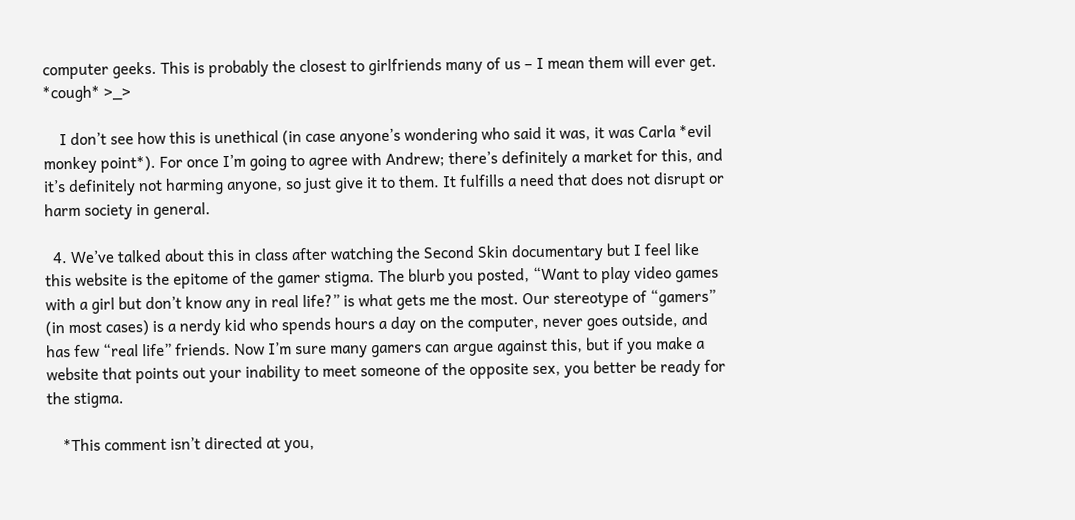computer geeks. This is probably the closest to girlfriends many of us – I mean them will ever get. *cough* >_>

    I don’t see how this is unethical (in case anyone’s wondering who said it was, it was Carla *evil monkey point*). For once I’m going to agree with Andrew; there’s definitely a market for this, and it’s definitely not harming anyone, so just give it to them. It fulfills a need that does not disrupt or harm society in general.

  4. We’ve talked about this in class after watching the Second Skin documentary but I feel like this website is the epitome of the gamer stigma. The blurb you posted, “Want to play video games with a girl but don’t know any in real life?” is what gets me the most. Our stereotype of “gamers” (in most cases) is a nerdy kid who spends hours a day on the computer, never goes outside, and has few “real life” friends. Now I’m sure many gamers can argue against this, but if you make a website that points out your inability to meet someone of the opposite sex, you better be ready for the stigma.

    *This comment isn’t directed at you,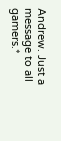Andrew. Just a message to all gamers.*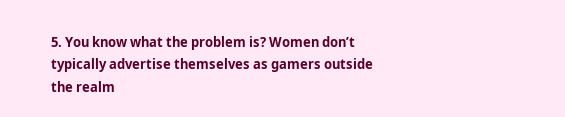5. You know what the problem is? Women don’t typically advertise themselves as gamers outside the realm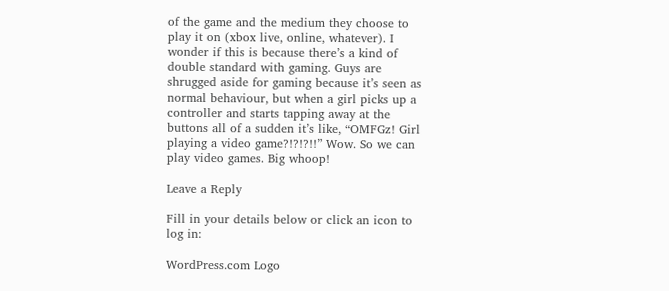of the game and the medium they choose to play it on (xbox live, online, whatever). I wonder if this is because there’s a kind of double standard with gaming. Guys are shrugged aside for gaming because it’s seen as normal behaviour, but when a girl picks up a controller and starts tapping away at the buttons all of a sudden it’s like, “OMFGz! Girl playing a video game?!?!?!!” Wow. So we can play video games. Big whoop!

Leave a Reply

Fill in your details below or click an icon to log in:

WordPress.com Logo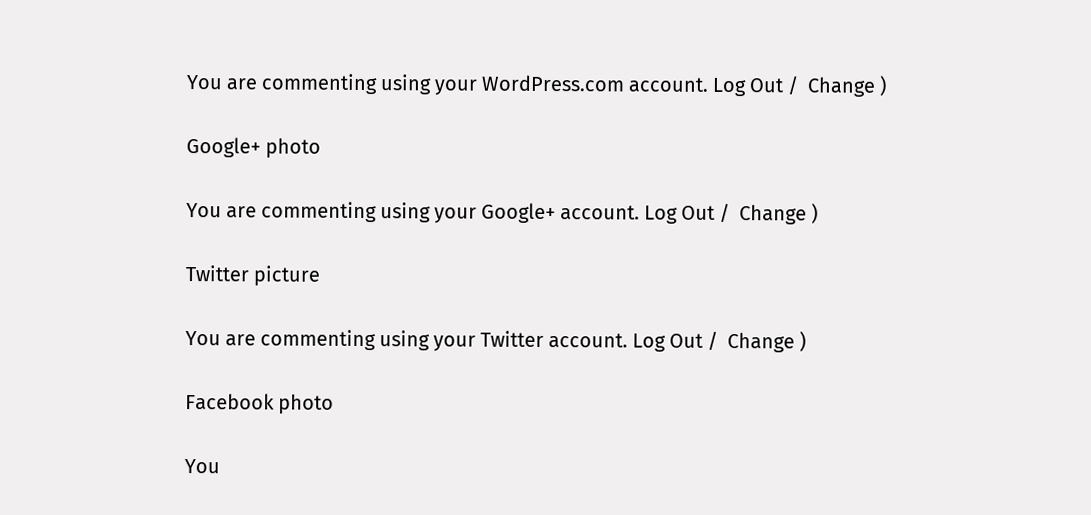You are commenting using your WordPress.com account. Log Out /  Change )

Google+ photo

You are commenting using your Google+ account. Log Out /  Change )

Twitter picture

You are commenting using your Twitter account. Log Out /  Change )

Facebook photo

You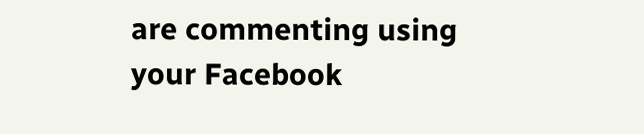are commenting using your Facebook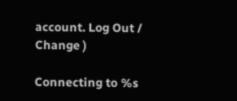account. Log Out /  Change )

Connecting to %s